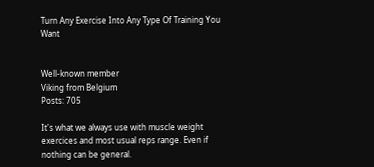Turn Any Exercise Into Any Type Of Training You Want


Well-known member
Viking from Belgium
Posts: 705

It's what we always use with muscle weight exercices and most usual reps range. Even if nothing can be general.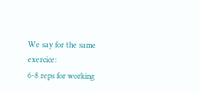We say for the same exercice:
6-8 reps for working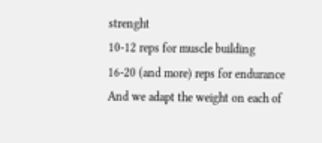strenght
10-12 reps for muscle building
16-20 (and more) reps for endurance
And we adapt the weight on each of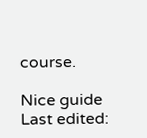course.

Nice guide
Last edited: